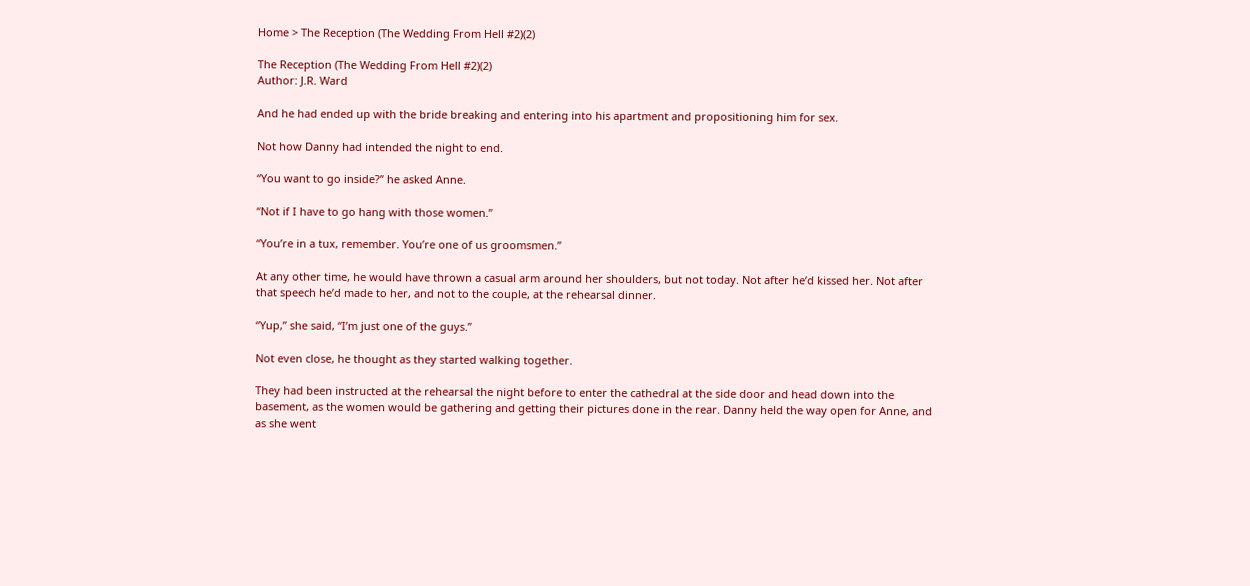Home > The Reception (The Wedding From Hell #2)(2)

The Reception (The Wedding From Hell #2)(2)
Author: J.R. Ward

And he had ended up with the bride breaking and entering into his apartment and propositioning him for sex.

Not how Danny had intended the night to end.

“You want to go inside?” he asked Anne.

“Not if I have to go hang with those women.”

“You’re in a tux, remember. You’re one of us groomsmen.”

At any other time, he would have thrown a casual arm around her shoulders, but not today. Not after he’d kissed her. Not after that speech he’d made to her, and not to the couple, at the rehearsal dinner.

“Yup,” she said, “I’m just one of the guys.”

Not even close, he thought as they started walking together.

They had been instructed at the rehearsal the night before to enter the cathedral at the side door and head down into the basement, as the women would be gathering and getting their pictures done in the rear. Danny held the way open for Anne, and as she went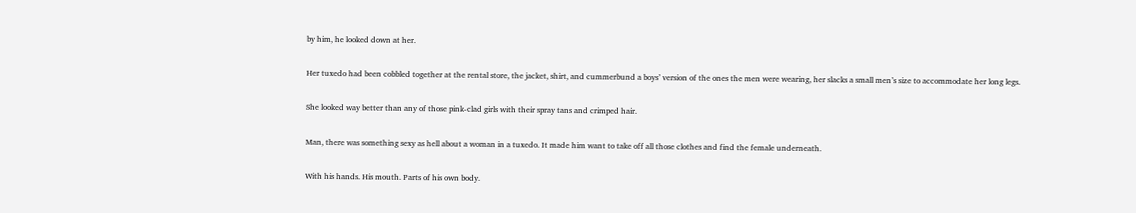by him, he looked down at her.

Her tuxedo had been cobbled together at the rental store, the jacket, shirt, and cummerbund a boys’ version of the ones the men were wearing, her slacks a small men’s size to accommodate her long legs.

She looked way better than any of those pink-clad girls with their spray tans and crimped hair.

Man, there was something sexy as hell about a woman in a tuxedo. It made him want to take off all those clothes and find the female underneath.

With his hands. His mouth. Parts of his own body.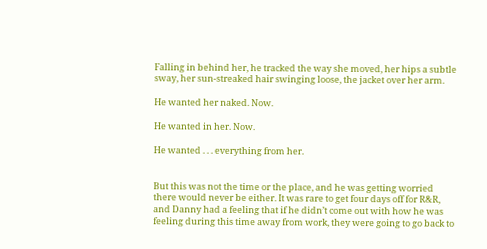Falling in behind her, he tracked the way she moved, her hips a subtle sway, her sun-streaked hair swinging loose, the jacket over her arm.

He wanted her naked. Now.

He wanted in her. Now.

He wanted . . . everything from her.


But this was not the time or the place, and he was getting worried there would never be either. It was rare to get four days off for R&R, and Danny had a feeling that if he didn’t come out with how he was feeling during this time away from work, they were going to go back to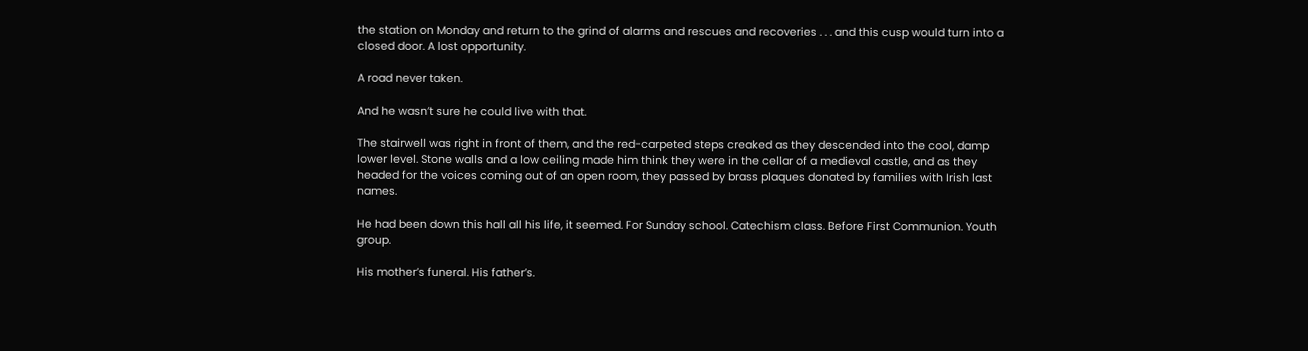the station on Monday and return to the grind of alarms and rescues and recoveries . . . and this cusp would turn into a closed door. A lost opportunity.

A road never taken.

And he wasn’t sure he could live with that.

The stairwell was right in front of them, and the red-carpeted steps creaked as they descended into the cool, damp lower level. Stone walls and a low ceiling made him think they were in the cellar of a medieval castle, and as they headed for the voices coming out of an open room, they passed by brass plaques donated by families with Irish last names.

He had been down this hall all his life, it seemed. For Sunday school. Catechism class. Before First Communion. Youth group.

His mother’s funeral. His father’s.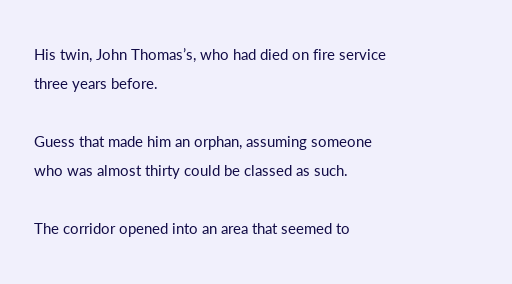His twin, John Thomas’s, who had died on fire service three years before.

Guess that made him an orphan, assuming someone who was almost thirty could be classed as such.

The corridor opened into an area that seemed to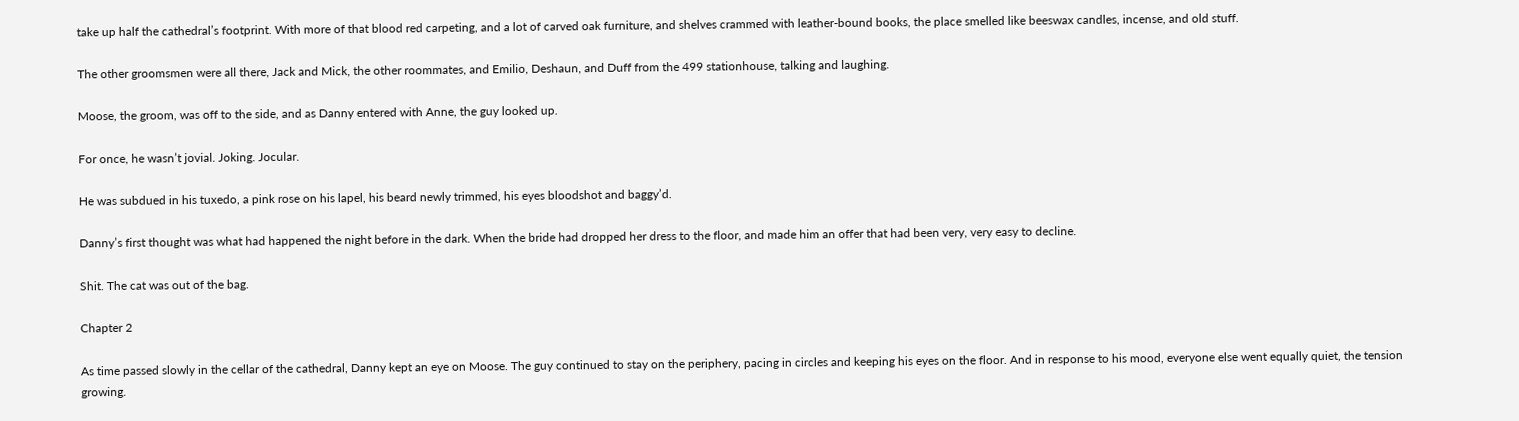take up half the cathedral’s footprint. With more of that blood red carpeting, and a lot of carved oak furniture, and shelves crammed with leather-bound books, the place smelled like beeswax candles, incense, and old stuff.

The other groomsmen were all there, Jack and Mick, the other roommates, and Emilio, Deshaun, and Duff from the 499 stationhouse, talking and laughing.

Moose, the groom, was off to the side, and as Danny entered with Anne, the guy looked up.

For once, he wasn’t jovial. Joking. Jocular.

He was subdued in his tuxedo, a pink rose on his lapel, his beard newly trimmed, his eyes bloodshot and baggy’d.

Danny’s first thought was what had happened the night before in the dark. When the bride had dropped her dress to the floor, and made him an offer that had been very, very easy to decline.

Shit. The cat was out of the bag.

Chapter 2

As time passed slowly in the cellar of the cathedral, Danny kept an eye on Moose. The guy continued to stay on the periphery, pacing in circles and keeping his eyes on the floor. And in response to his mood, everyone else went equally quiet, the tension growing.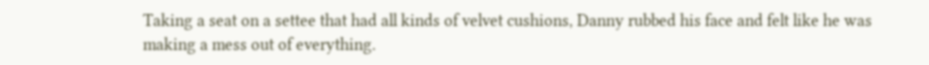Taking a seat on a settee that had all kinds of velvet cushions, Danny rubbed his face and felt like he was making a mess out of everything.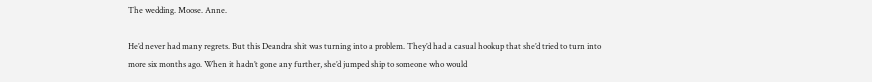The wedding. Moose. Anne.

He’d never had many regrets. But this Deandra shit was turning into a problem. They’d had a casual hookup that she’d tried to turn into more six months ago. When it hadn’t gone any further, she’d jumped ship to someone who would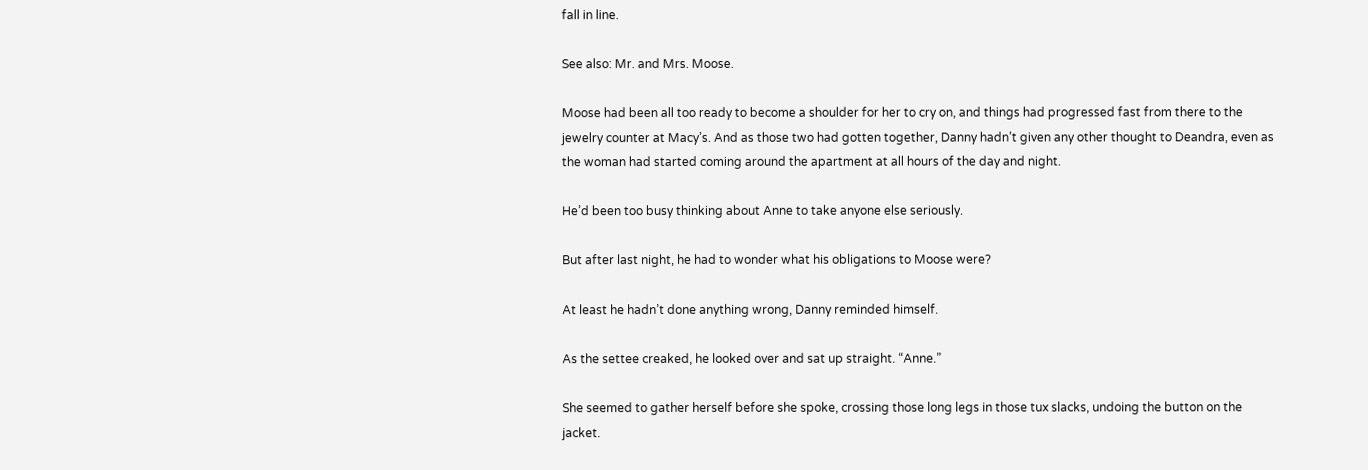fall in line.

See also: Mr. and Mrs. Moose.

Moose had been all too ready to become a shoulder for her to cry on, and things had progressed fast from there to the jewelry counter at Macy’s. And as those two had gotten together, Danny hadn’t given any other thought to Deandra, even as the woman had started coming around the apartment at all hours of the day and night.

He’d been too busy thinking about Anne to take anyone else seriously.

But after last night, he had to wonder what his obligations to Moose were?

At least he hadn’t done anything wrong, Danny reminded himself.

As the settee creaked, he looked over and sat up straight. “Anne.”

She seemed to gather herself before she spoke, crossing those long legs in those tux slacks, undoing the button on the jacket.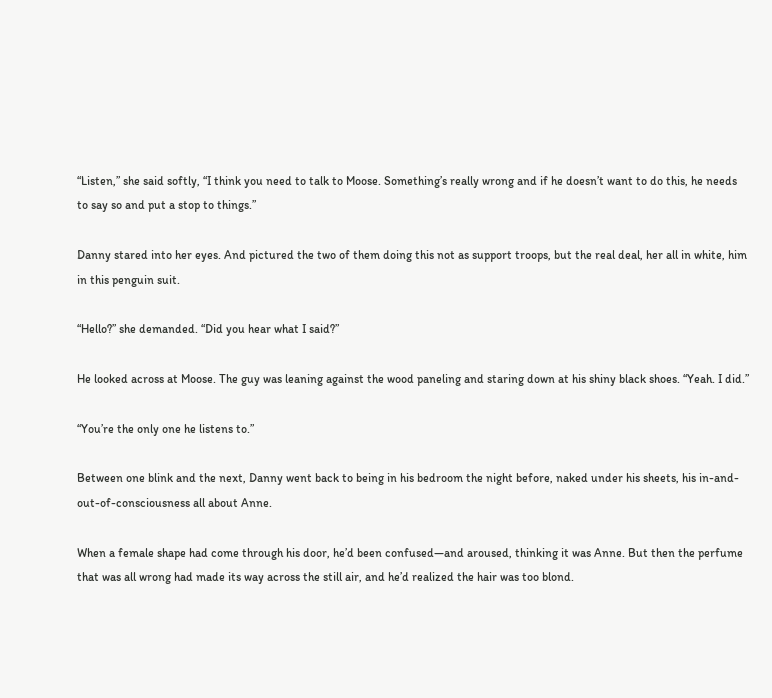“Listen,” she said softly, “I think you need to talk to Moose. Something’s really wrong and if he doesn’t want to do this, he needs to say so and put a stop to things.”

Danny stared into her eyes. And pictured the two of them doing this not as support troops, but the real deal, her all in white, him in this penguin suit.

“Hello?” she demanded. “Did you hear what I said?”

He looked across at Moose. The guy was leaning against the wood paneling and staring down at his shiny black shoes. “Yeah. I did.”

“You’re the only one he listens to.”

Between one blink and the next, Danny went back to being in his bedroom the night before, naked under his sheets, his in-and-out-of-consciousness all about Anne.

When a female shape had come through his door, he’d been confused—and aroused, thinking it was Anne. But then the perfume that was all wrong had made its way across the still air, and he’d realized the hair was too blond.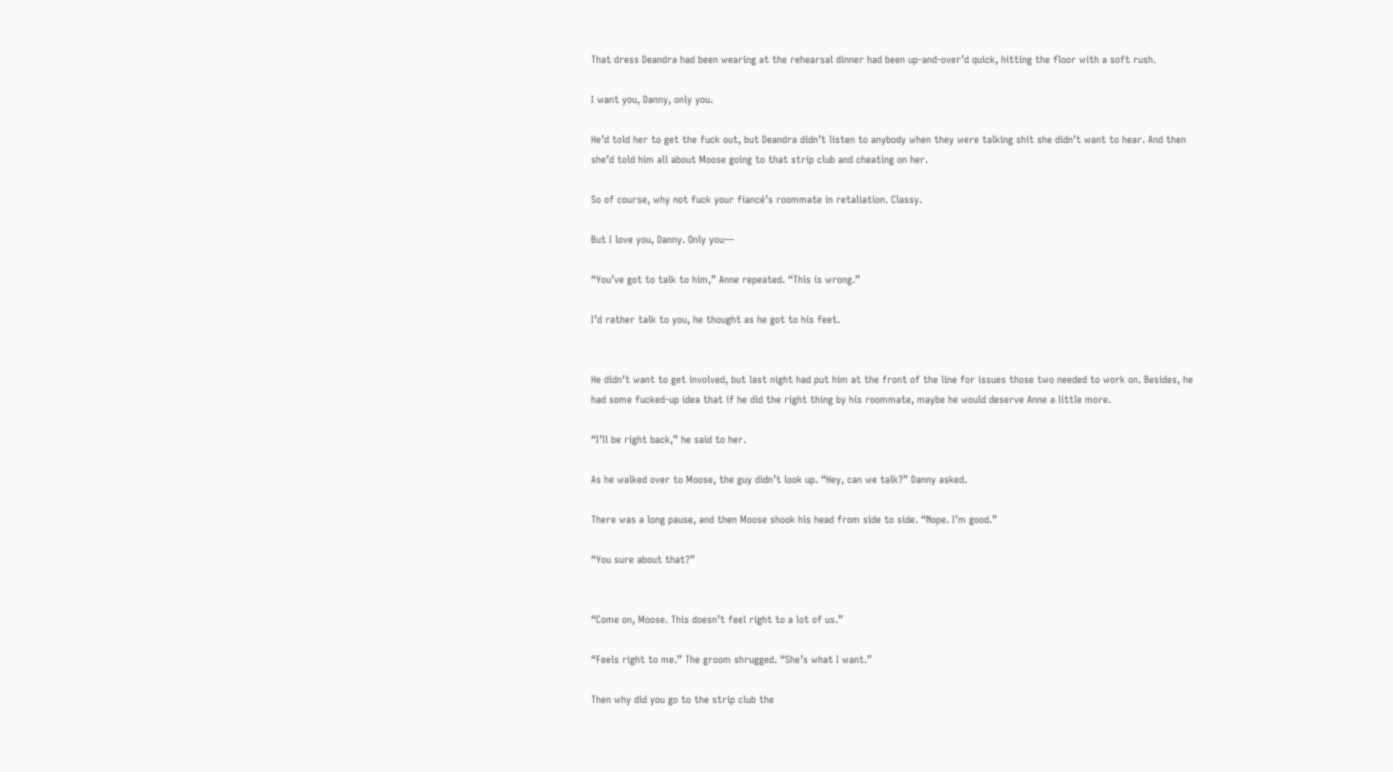That dress Deandra had been wearing at the rehearsal dinner had been up-and-over’d quick, hitting the floor with a soft rush.

I want you, Danny, only you.

He’d told her to get the fuck out, but Deandra didn’t listen to anybody when they were talking shit she didn’t want to hear. And then she’d told him all about Moose going to that strip club and cheating on her.

So of course, why not fuck your fiancé’s roommate in retaliation. Classy.

But I love you, Danny. Only you—

“You’ve got to talk to him,” Anne repeated. “This is wrong.”

I’d rather talk to you, he thought as he got to his feet.


He didn’t want to get involved, but last night had put him at the front of the line for issues those two needed to work on. Besides, he had some fucked-up idea that if he did the right thing by his roommate, maybe he would deserve Anne a little more.

“I’ll be right back,” he said to her.

As he walked over to Moose, the guy didn’t look up. “Hey, can we talk?” Danny asked.

There was a long pause, and then Moose shook his head from side to side. “Nope. I’m good.”

“You sure about that?”


“Come on, Moose. This doesn’t feel right to a lot of us.”

“Feels right to me.” The groom shrugged. “She’s what I want.”

Then why did you go to the strip club the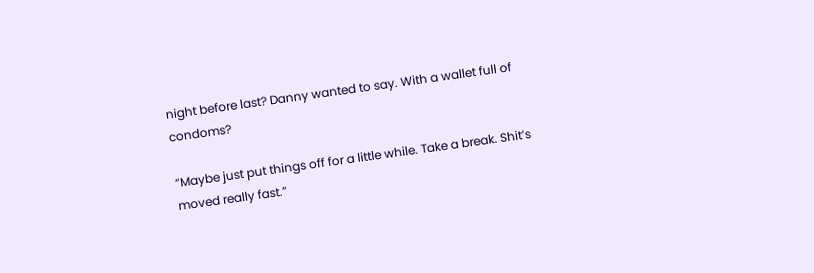night before last? Danny wanted to say. With a wallet full of condoms?

“Maybe just put things off for a little while. Take a break. Shit’s moved really fast.”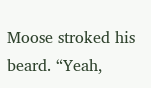Moose stroked his beard. “Yeah,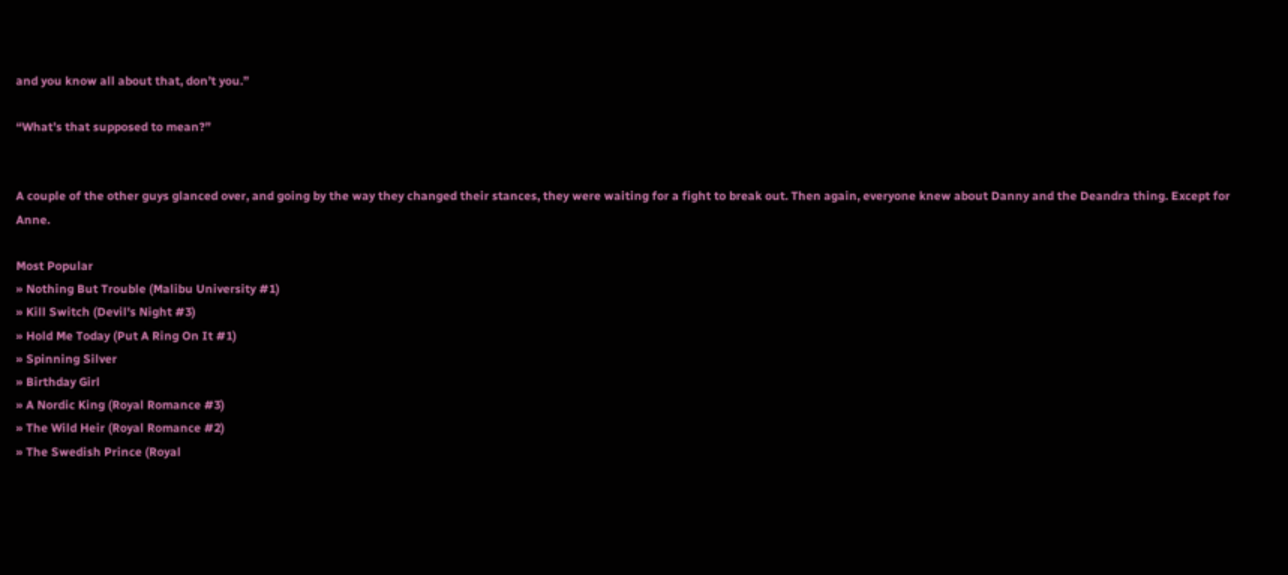and you know all about that, don’t you.”

“What’s that supposed to mean?”


A couple of the other guys glanced over, and going by the way they changed their stances, they were waiting for a fight to break out. Then again, everyone knew about Danny and the Deandra thing. Except for Anne.

Most Popular
» Nothing But Trouble (Malibu University #1)
» Kill Switch (Devil's Night #3)
» Hold Me Today (Put A Ring On It #1)
» Spinning Silver
» Birthday Girl
» A Nordic King (Royal Romance #3)
» The Wild Heir (Royal Romance #2)
» The Swedish Prince (Royal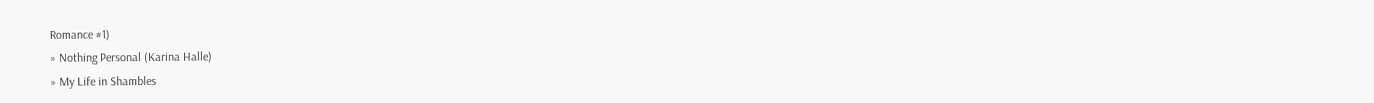Romance #1)
» Nothing Personal (Karina Halle)
» My Life in Shambles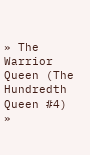» The Warrior Queen (The Hundredth Queen #4)
»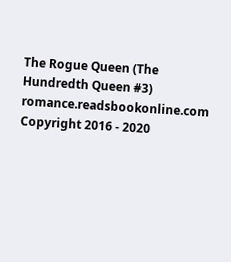The Rogue Queen (The Hundredth Queen #3)
romance.readsbookonline.com Copyright 2016 - 2020